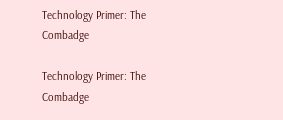Technology Primer: The Combadge

Technology Primer: The Combadge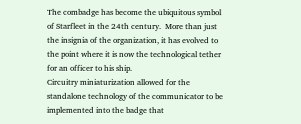The combadge has become the ubiquitous symbol of Starfleet in the 24th century.  More than just the insignia of the organization, it has evolved to the point where it is now the technological tether for an officer to his ship.
Circuitry miniaturization allowed for the standalone technology of the communicator to be implemented into the badge that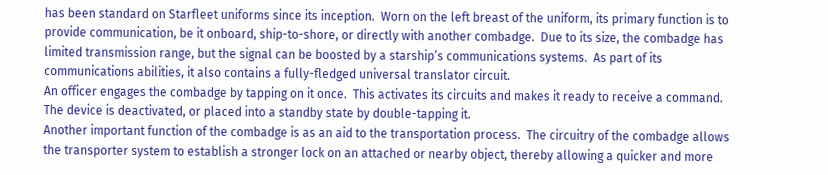has been standard on Starfleet uniforms since its inception.  Worn on the left breast of the uniform, its primary function is to provide communication, be it onboard, ship-to-shore, or directly with another combadge.  Due to its size, the combadge has limited transmission range, but the signal can be boosted by a starship’s communications systems.  As part of its communications abilities, it also contains a fully-fledged universal translator circuit.
An officer engages the combadge by tapping on it once.  This activates its circuits and makes it ready to receive a command.  The device is deactivated, or placed into a standby state by double-tapping it.
Another important function of the combadge is as an aid to the transportation process.  The circuitry of the combadge allows the transporter system to establish a stronger lock on an attached or nearby object, thereby allowing a quicker and more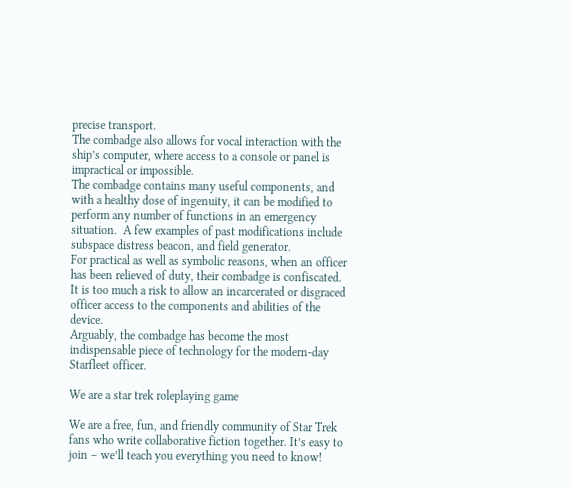precise transport.
The combadge also allows for vocal interaction with the ship’s computer, where access to a console or panel is impractical or impossible.
The combadge contains many useful components, and with a healthy dose of ingenuity, it can be modified to perform any number of functions in an emergency situation.  A few examples of past modifications include subspace distress beacon, and field generator.
For practical as well as symbolic reasons, when an officer has been relieved of duty, their combadge is confiscated.   It is too much a risk to allow an incarcerated or disgraced officer access to the components and abilities of the device.
Arguably, the combadge has become the most indispensable piece of technology for the modern-day Starfleet officer.

We are a star trek roleplaying game

We are a free, fun, and friendly community of Star Trek fans who write collaborative fiction together. It’s easy to join – we’ll teach you everything you need to know!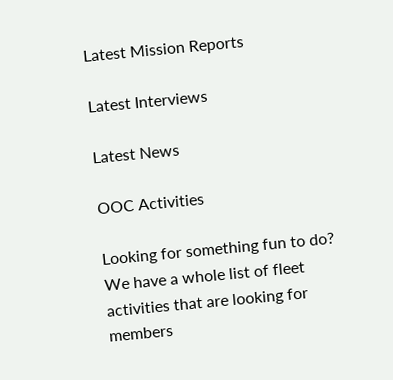Latest Mission Reports

Latest Interviews

Latest News

OOC Activities

Looking for something fun to do? We have a whole list of fleet activities that are looking for members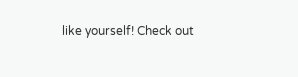like yourself! Check out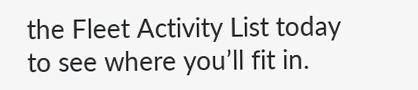the Fleet Activity List today to see where you’ll fit in.